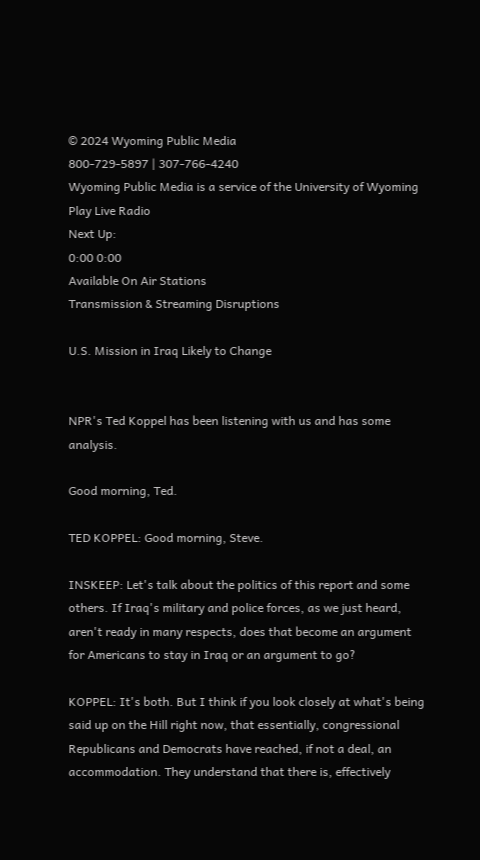© 2024 Wyoming Public Media
800-729-5897 | 307-766-4240
Wyoming Public Media is a service of the University of Wyoming
Play Live Radio
Next Up:
0:00 0:00
Available On Air Stations
Transmission & Streaming Disruptions

U.S. Mission in Iraq Likely to Change


NPR's Ted Koppel has been listening with us and has some analysis.

Good morning, Ted.

TED KOPPEL: Good morning, Steve.

INSKEEP: Let's talk about the politics of this report and some others. If Iraq's military and police forces, as we just heard, aren't ready in many respects, does that become an argument for Americans to stay in Iraq or an argument to go?

KOPPEL: It's both. But I think if you look closely at what's being said up on the Hill right now, that essentially, congressional Republicans and Democrats have reached, if not a deal, an accommodation. They understand that there is, effectively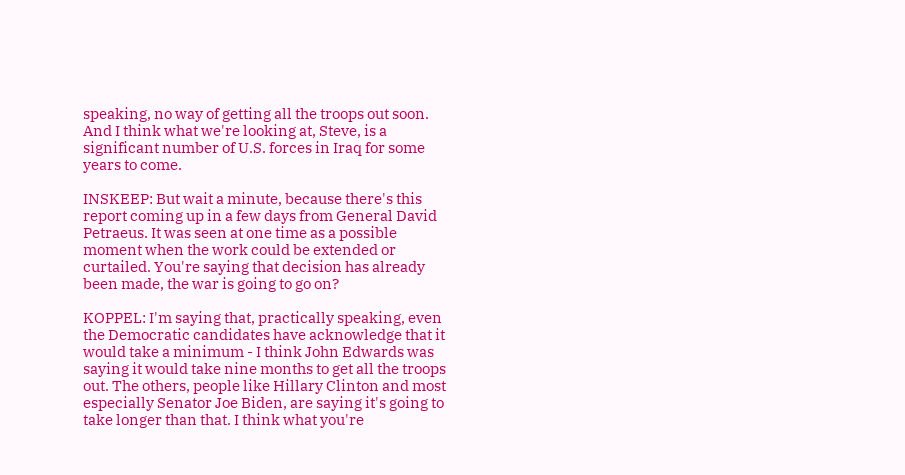speaking, no way of getting all the troops out soon. And I think what we're looking at, Steve, is a significant number of U.S. forces in Iraq for some years to come.

INSKEEP: But wait a minute, because there's this report coming up in a few days from General David Petraeus. It was seen at one time as a possible moment when the work could be extended or curtailed. You're saying that decision has already been made, the war is going to go on?

KOPPEL: I'm saying that, practically speaking, even the Democratic candidates have acknowledge that it would take a minimum - I think John Edwards was saying it would take nine months to get all the troops out. The others, people like Hillary Clinton and most especially Senator Joe Biden, are saying it's going to take longer than that. I think what you're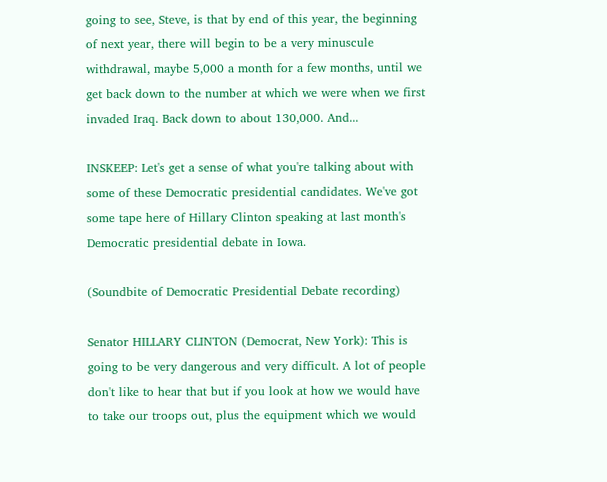going to see, Steve, is that by end of this year, the beginning of next year, there will begin to be a very minuscule withdrawal, maybe 5,000 a month for a few months, until we get back down to the number at which we were when we first invaded Iraq. Back down to about 130,000. And...

INSKEEP: Let's get a sense of what you're talking about with some of these Democratic presidential candidates. We've got some tape here of Hillary Clinton speaking at last month's Democratic presidential debate in Iowa.

(Soundbite of Democratic Presidential Debate recording)

Senator HILLARY CLINTON (Democrat, New York): This is going to be very dangerous and very difficult. A lot of people don't like to hear that but if you look at how we would have to take our troops out, plus the equipment which we would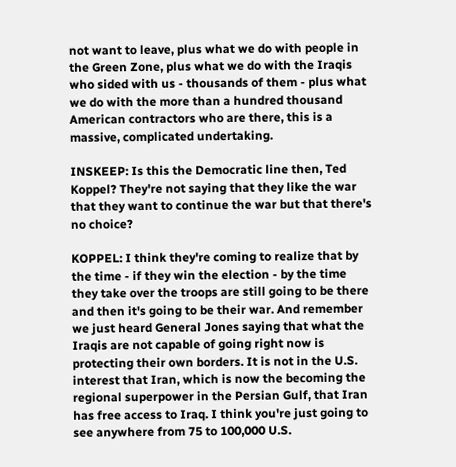not want to leave, plus what we do with people in the Green Zone, plus what we do with the Iraqis who sided with us - thousands of them - plus what we do with the more than a hundred thousand American contractors who are there, this is a massive, complicated undertaking.

INSKEEP: Is this the Democratic line then, Ted Koppel? They're not saying that they like the war that they want to continue the war but that there's no choice?

KOPPEL: I think they're coming to realize that by the time - if they win the election - by the time they take over the troops are still going to be there and then it's going to be their war. And remember we just heard General Jones saying that what the Iraqis are not capable of going right now is protecting their own borders. It is not in the U.S. interest that Iran, which is now the becoming the regional superpower in the Persian Gulf, that Iran has free access to Iraq. I think you're just going to see anywhere from 75 to 100,000 U.S.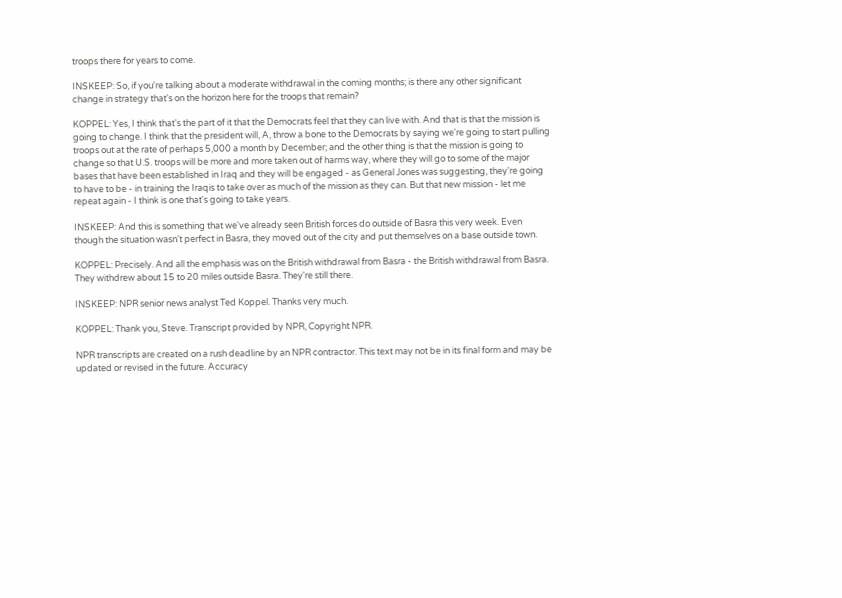troops there for years to come.

INSKEEP: So, if you're talking about a moderate withdrawal in the coming months; is there any other significant change in strategy that's on the horizon here for the troops that remain?

KOPPEL: Yes, I think that's the part of it that the Democrats feel that they can live with. And that is that the mission is going to change. I think that the president will, A, throw a bone to the Democrats by saying we're going to start pulling troops out at the rate of perhaps 5,000 a month by December; and the other thing is that the mission is going to change so that U.S. troops will be more and more taken out of harms way, where they will go to some of the major bases that have been established in Iraq and they will be engaged - as General Jones was suggesting, they're going to have to be - in training the Iraqis to take over as much of the mission as they can. But that new mission - let me repeat again - I think is one that's going to take years.

INSKEEP: And this is something that we've already seen British forces do outside of Basra this very week. Even though the situation wasn't perfect in Basra, they moved out of the city and put themselves on a base outside town.

KOPPEL: Precisely. And all the emphasis was on the British withdrawal from Basra - the British withdrawal from Basra. They withdrew about 15 to 20 miles outside Basra. They're still there.

INSKEEP: NPR senior news analyst Ted Koppel. Thanks very much.

KOPPEL: Thank you, Steve. Transcript provided by NPR, Copyright NPR.

NPR transcripts are created on a rush deadline by an NPR contractor. This text may not be in its final form and may be updated or revised in the future. Accuracy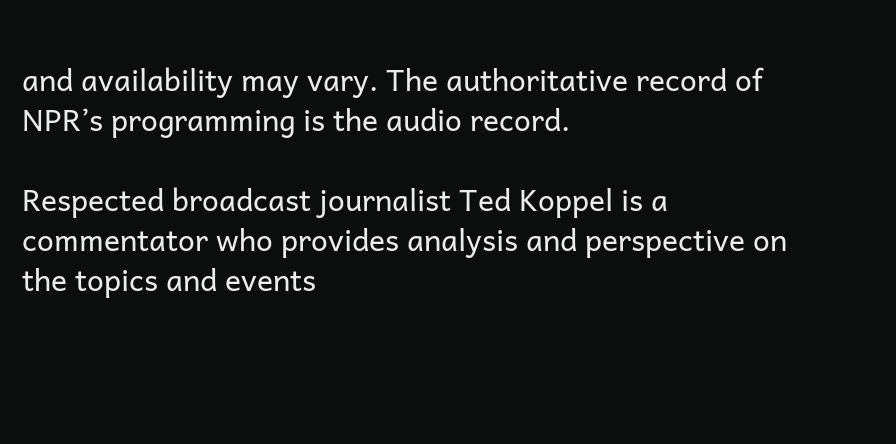and availability may vary. The authoritative record of NPR’s programming is the audio record.

Respected broadcast journalist Ted Koppel is a commentator who provides analysis and perspective on the topics and events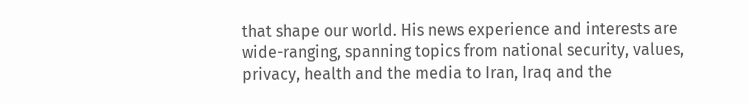that shape our world. His news experience and interests are wide-ranging, spanning topics from national security, values, privacy, health and the media to Iran, Iraq and the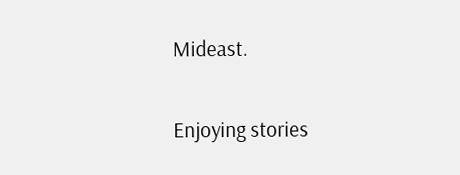Mideast.

Enjoying stories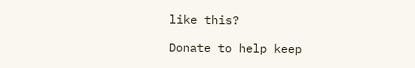like this?

Donate to help keep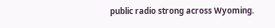public radio strong across Wyoming.